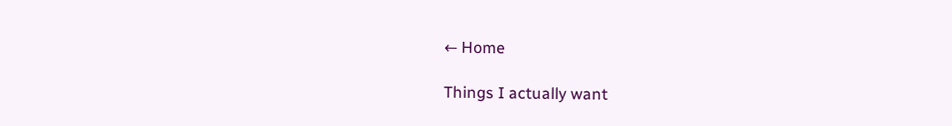← Home

Things I actually want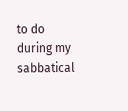to do during my sabbatical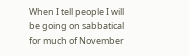When I tell people I will be going on sabbatical for much of November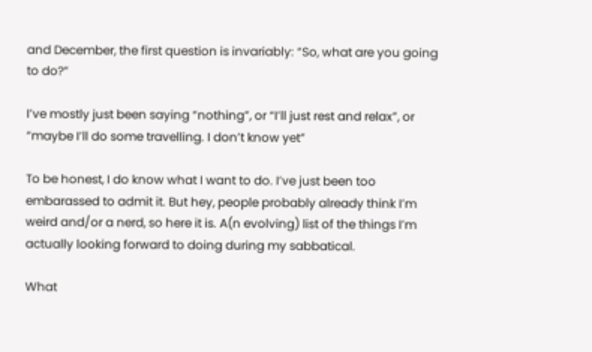and December, the first question is invariably: “So, what are you going to do?”

I’ve mostly just been saying “nothing”, or “I’ll just rest and relax”, or “maybe I’ll do some travelling. I don’t know yet”

To be honest, I do know what I want to do. I’ve just been too embarassed to admit it. But hey, people probably already think I’m weird and/or a nerd, so here it is. A(n evolving) list of the things I’m actually looking forward to doing during my sabbatical.

What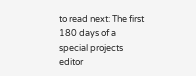to read next: The first 180 days of a special projects editor